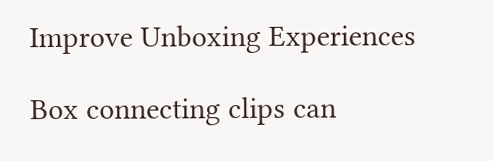Improve Unboxing Experiences

Box connecting clips can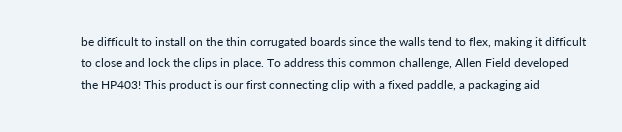be difficult to install on the thin corrugated boards since the walls tend to flex, making it difficult to close and lock the clips in place. To address this common challenge, Allen Field developed the HP403! This product is our first connecting clip with a fixed paddle, a packaging aid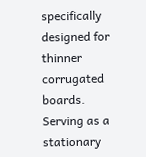specifically designed for thinner corrugated boards. Serving as a stationary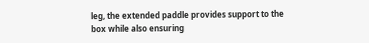leg, the extended paddle provides support to the box while also ensuring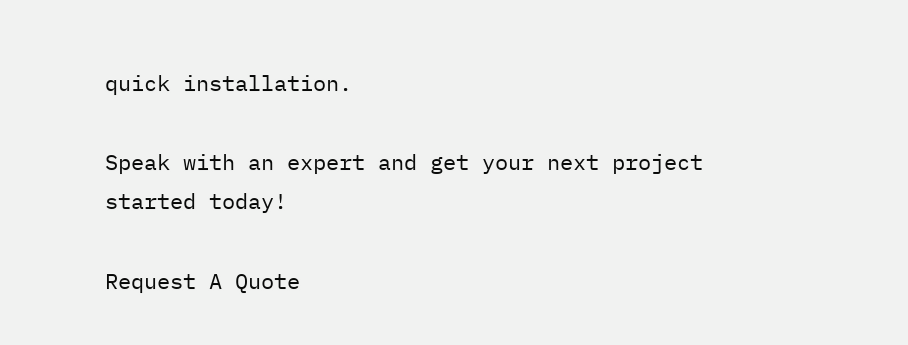quick installation.

Speak with an expert and get your next project started today!

Request A Quote